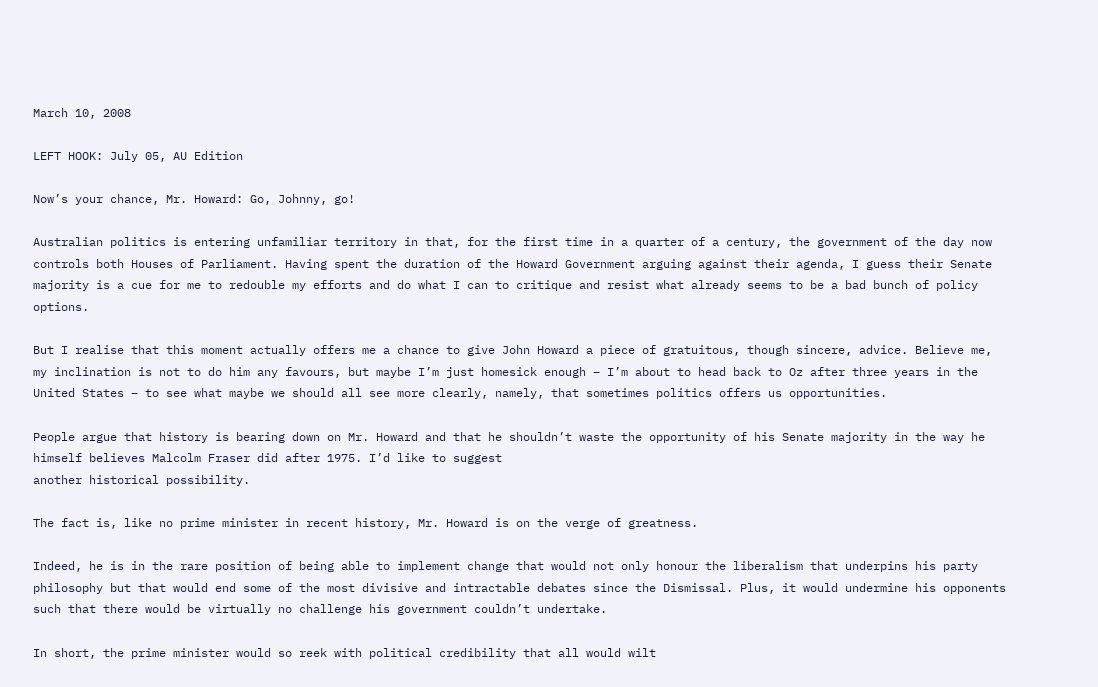March 10, 2008

LEFT HOOK: July 05, AU Edition

Now’s your chance, Mr. Howard: Go, Johnny, go!

Australian politics is entering unfamiliar territory in that, for the first time in a quarter of a century, the government of the day now controls both Houses of Parliament. Having spent the duration of the Howard Government arguing against their agenda, I guess their Senate majority is a cue for me to redouble my efforts and do what I can to critique and resist what already seems to be a bad bunch of policy options.

But I realise that this moment actually offers me a chance to give John Howard a piece of gratuitous, though sincere, advice. Believe me, my inclination is not to do him any favours, but maybe I’m just homesick enough – I’m about to head back to Oz after three years in the United States – to see what maybe we should all see more clearly, namely, that sometimes politics offers us opportunities.

People argue that history is bearing down on Mr. Howard and that he shouldn’t waste the opportunity of his Senate majority in the way he himself believes Malcolm Fraser did after 1975. I’d like to suggest
another historical possibility.

The fact is, like no prime minister in recent history, Mr. Howard is on the verge of greatness.

Indeed, he is in the rare position of being able to implement change that would not only honour the liberalism that underpins his party philosophy but that would end some of the most divisive and intractable debates since the Dismissal. Plus, it would undermine his opponents such that there would be virtually no challenge his government couldn’t undertake.

In short, the prime minister would so reek with political credibility that all would wilt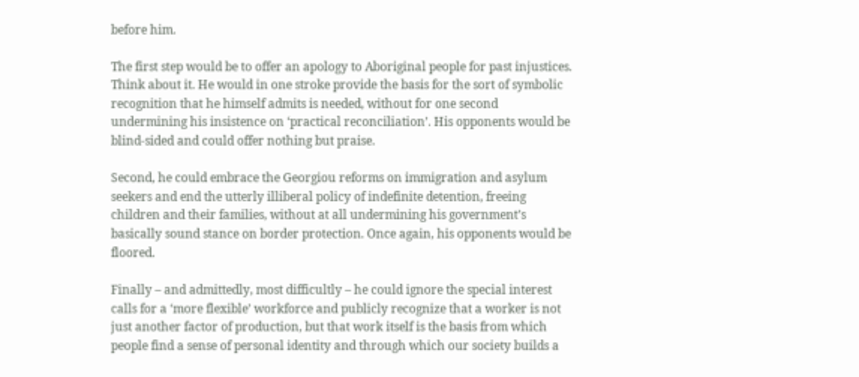before him.

The first step would be to offer an apology to Aboriginal people for past injustices. Think about it. He would in one stroke provide the basis for the sort of symbolic recognition that he himself admits is needed, without for one second undermining his insistence on ‘practical reconciliation’. His opponents would be blind-sided and could offer nothing but praise.

Second, he could embrace the Georgiou reforms on immigration and asylum seekers and end the utterly illiberal policy of indefinite detention, freeing children and their families, without at all undermining his government’s basically sound stance on border protection. Once again, his opponents would be floored.

Finally – and admittedly, most difficultly – he could ignore the special interest calls for a ‘more flexible’ workforce and publicly recognize that a worker is not just another factor of production, but that work itself is the basis from which people find a sense of personal identity and through which our society builds a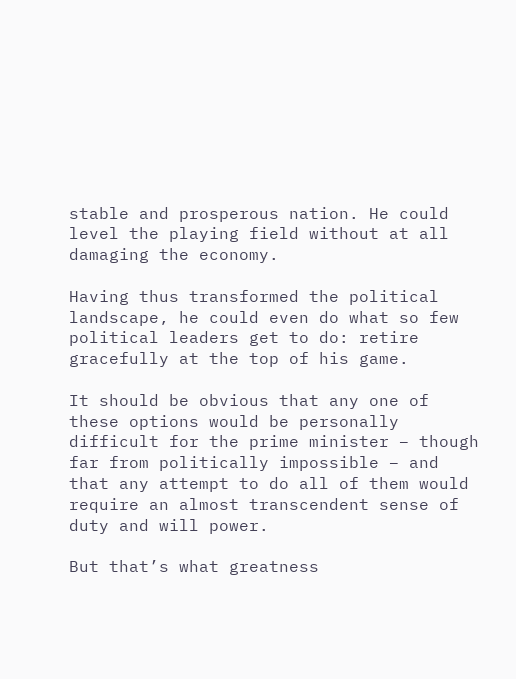stable and prosperous nation. He could level the playing field without at all damaging the economy.

Having thus transformed the political landscape, he could even do what so few political leaders get to do: retire gracefully at the top of his game.

It should be obvious that any one of these options would be personally difficult for the prime minister – though far from politically impossible – and that any attempt to do all of them would require an almost transcendent sense of duty and will power.

But that’s what greatness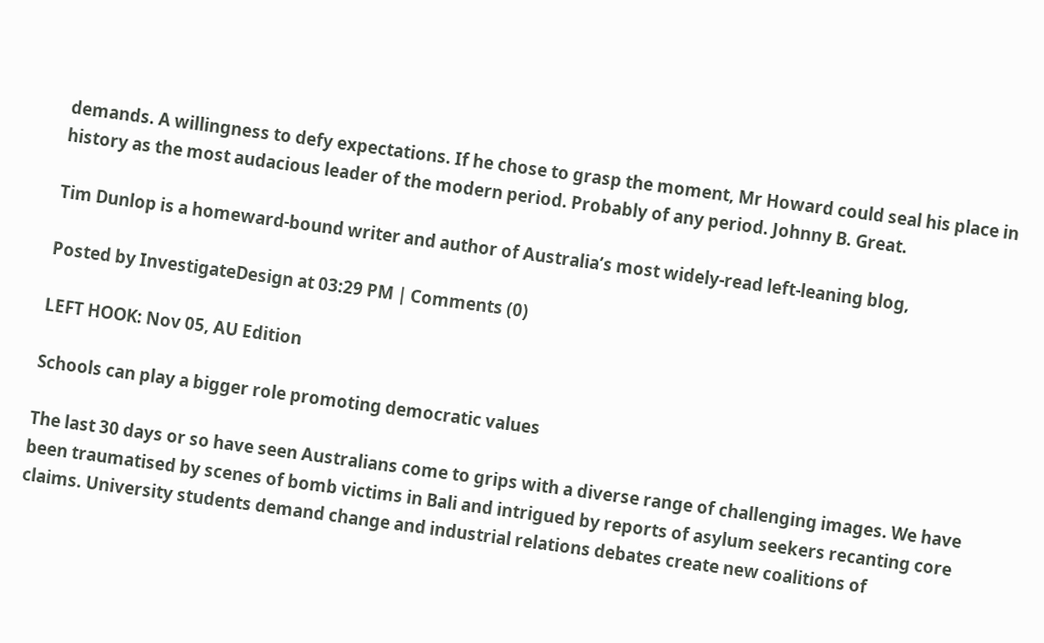demands. A willingness to defy expectations. If he chose to grasp the moment, Mr Howard could seal his place in history as the most audacious leader of the modern period. Probably of any period. Johnny B. Great.

Tim Dunlop is a homeward-bound writer and author of Australia’s most widely-read left-leaning blog,

Posted by InvestigateDesign at 03:29 PM | Comments (0)

LEFT HOOK: Nov 05, AU Edition

Schools can play a bigger role promoting democratic values

The last 30 days or so have seen Australians come to grips with a diverse range of challenging images. We have been traumatised by scenes of bomb victims in Bali and intrigued by reports of asylum seekers recanting core claims. University students demand change and industrial relations debates create new coalitions of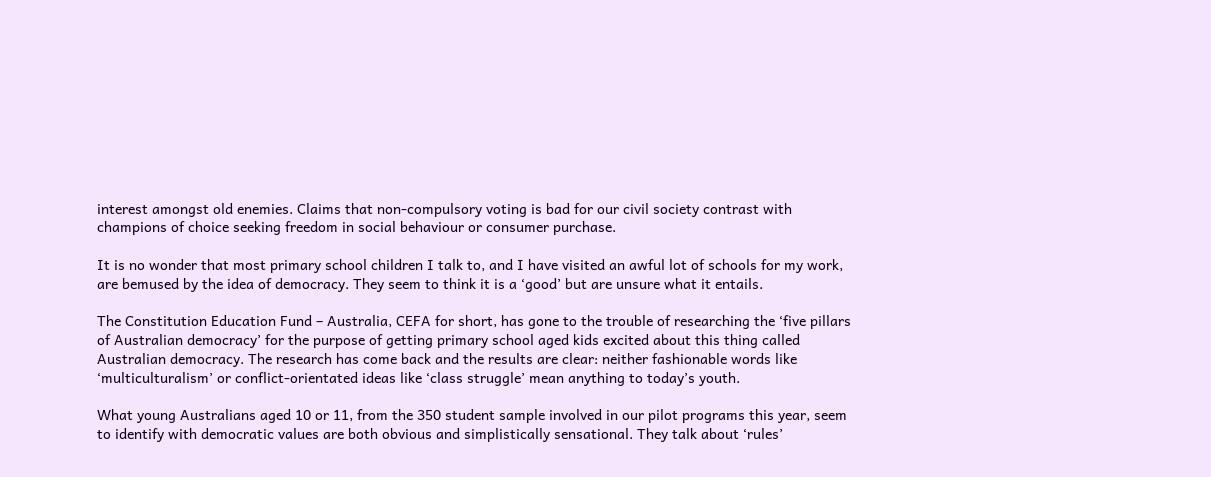interest amongst old enemies. Claims that non-compulsory voting is bad for our civil society contrast with champions of choice seeking freedom in social behaviour or consumer purchase.

It is no wonder that most primary school children I talk to, and I have visited an awful lot of schools for my work, are bemused by the idea of democracy. They seem to think it is a ‘good’ but are unsure what it entails.

The Constitution Education Fund – Australia, CEFA for short, has gone to the trouble of researching the ‘five pillars of Australian democracy’ for the purpose of getting primary school aged kids excited about this thing called Australian democracy. The research has come back and the results are clear: neither fashionable words like ‘multiculturalism’ or conflict-orientated ideas like ‘class struggle’ mean anything to today’s youth.

What young Australians aged 10 or 11, from the 350 student sample involved in our pilot programs this year, seem to identify with democratic values are both obvious and simplistically sensational. They talk about ‘rules’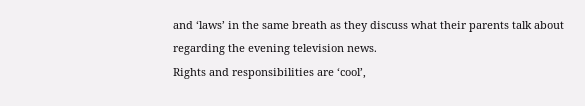and ‘laws’ in the same breath as they discuss what their parents talk about regarding the evening television news.
Rights and responsibilities are ‘cool’,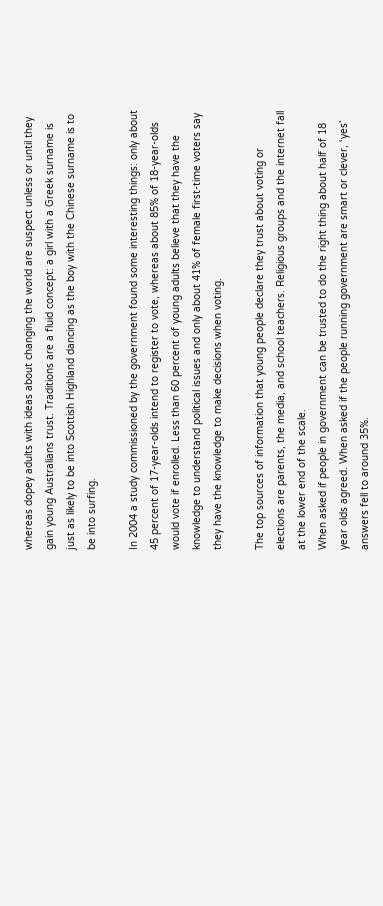whereas dopey adults with ideas about changing the world are suspect unless or until they gain young Australians trust. Traditions are a fluid concept: a girl with a Greek surname is just as likely to be into Scottish Highland dancing as the boy with the Chinese surname is to be into surfing.

In 2004 a study commissioned by the government found some interesting things: only about 45 percent of 17-year-olds intend to register to vote, whereas about 85% of 18-year-olds would vote if enrolled. Less than 60 percent of young adults believe that they have the knowledge to understand political issues and only about 41% of female first-time voters say they have the knowledge to make decisions when voting.

The top sources of information that young people declare they trust about voting or elections are parents, the media, and school teachers. Religious groups and the internet fall at the lower end of the scale.
When asked if people in government can be trusted to do the right thing about half of 18 year olds agreed. When asked if the people running government are smart or clever, ‘yes’ answers fell to around 35%.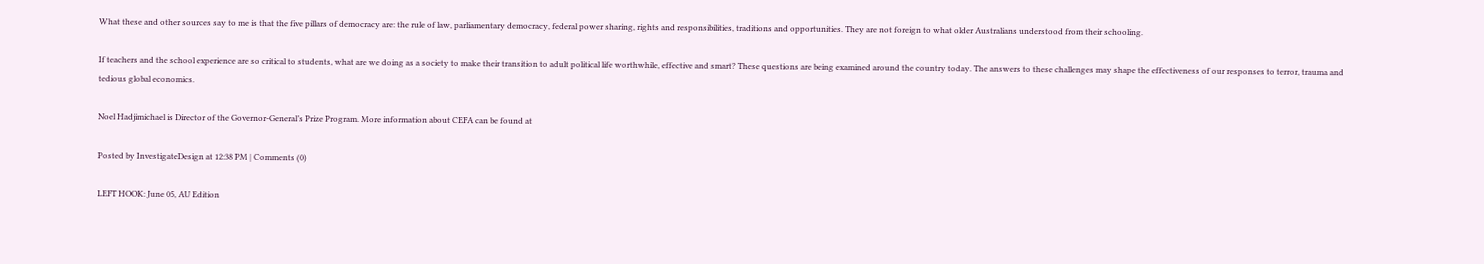What these and other sources say to me is that the five pillars of democracy are: the rule of law, parliamentary democracy, federal power sharing, rights and responsibilities, traditions and opportunities. They are not foreign to what older Australians understood from their schooling.

If teachers and the school experience are so critical to students, what are we doing as a society to make their transition to adult political life worthwhile, effective and smart? These questions are being examined around the country today. The answers to these challenges may shape the effectiveness of our responses to terror, trauma and tedious global economics.

Noel Hadjimichael is Director of the Governor-General’s Prize Program. More information about CEFA can be found at

Posted by InvestigateDesign at 12:38 PM | Comments (0)

LEFT HOOK: June 05, AU Edition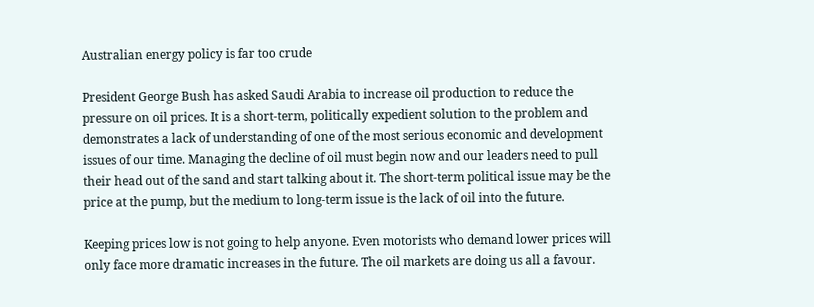Australian energy policy is far too crude

President George Bush has asked Saudi Arabia to increase oil production to reduce the pressure on oil prices. It is a short-term, politically expedient solution to the problem and demonstrates a lack of understanding of one of the most serious economic and development issues of our time. Managing the decline of oil must begin now and our leaders need to pull their head out of the sand and start talking about it. The short-term political issue may be the price at the pump, but the medium to long-term issue is the lack of oil into the future.

Keeping prices low is not going to help anyone. Even motorists who demand lower prices will only face more dramatic increases in the future. The oil markets are doing us all a favour.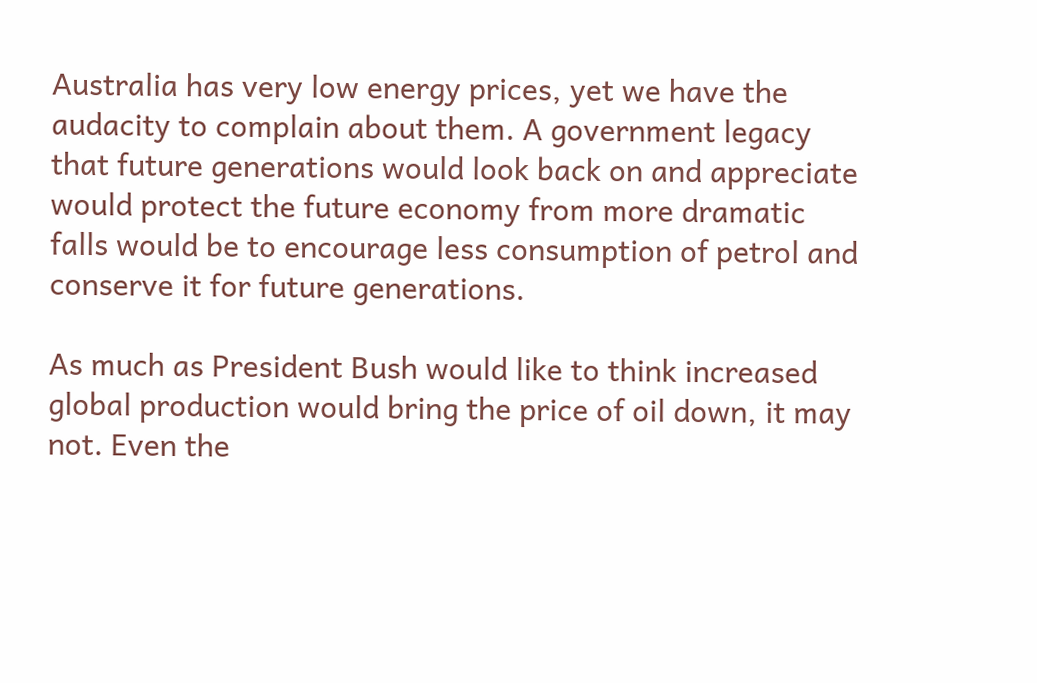Australia has very low energy prices, yet we have the audacity to complain about them. A government legacy that future generations would look back on and appreciate would protect the future economy from more dramatic falls would be to encourage less consumption of petrol and conserve it for future generations.

As much as President Bush would like to think increased global production would bring the price of oil down, it may not. Even the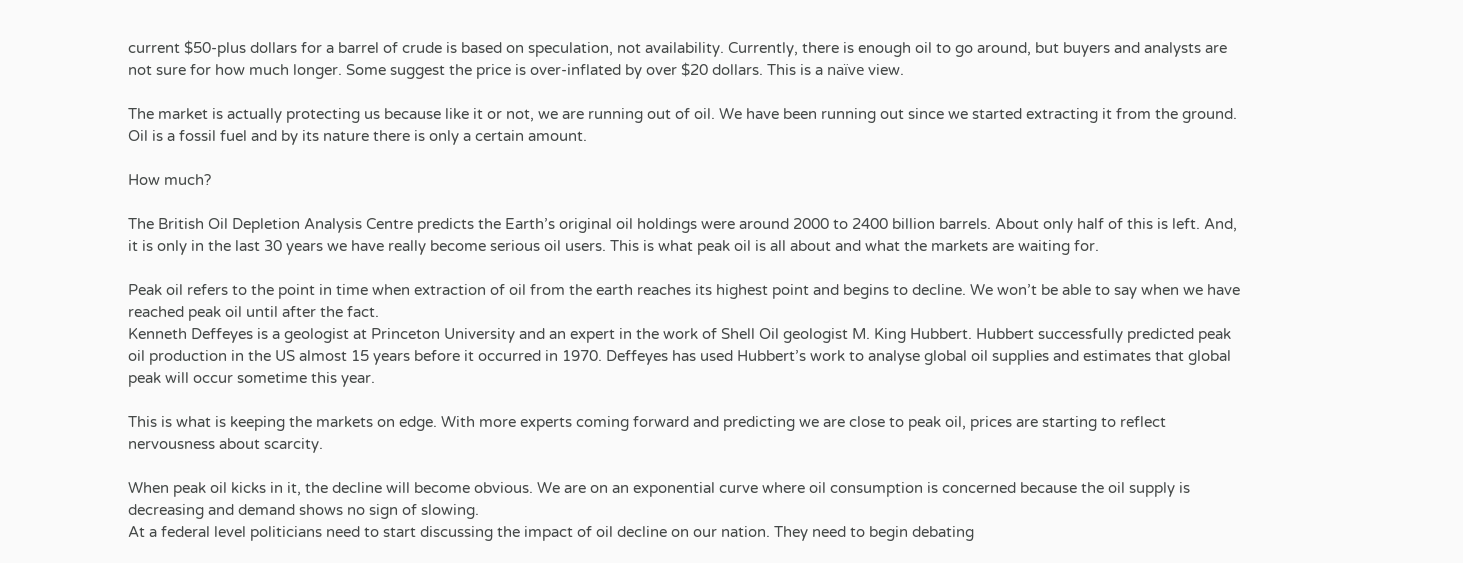current $50-plus dollars for a barrel of crude is based on speculation, not availability. Currently, there is enough oil to go around, but buyers and analysts are not sure for how much longer. Some suggest the price is over-inflated by over $20 dollars. This is a naïve view.

The market is actually protecting us because like it or not, we are running out of oil. We have been running out since we started extracting it from the ground. Oil is a fossil fuel and by its nature there is only a certain amount.

How much?

The British Oil Depletion Analysis Centre predicts the Earth’s original oil holdings were around 2000 to 2400 billion barrels. About only half of this is left. And, it is only in the last 30 years we have really become serious oil users. This is what peak oil is all about and what the markets are waiting for.

Peak oil refers to the point in time when extraction of oil from the earth reaches its highest point and begins to decline. We won’t be able to say when we have reached peak oil until after the fact.
Kenneth Deffeyes is a geologist at Princeton University and an expert in the work of Shell Oil geologist M. King Hubbert. Hubbert successfully predicted peak oil production in the US almost 15 years before it occurred in 1970. Deffeyes has used Hubbert’s work to analyse global oil supplies and estimates that global peak will occur sometime this year.

This is what is keeping the markets on edge. With more experts coming forward and predicting we are close to peak oil, prices are starting to reflect nervousness about scarcity.

When peak oil kicks in it, the decline will become obvious. We are on an exponential curve where oil consumption is concerned because the oil supply is decreasing and demand shows no sign of slowing.
At a federal level politicians need to start discussing the impact of oil decline on our nation. They need to begin debating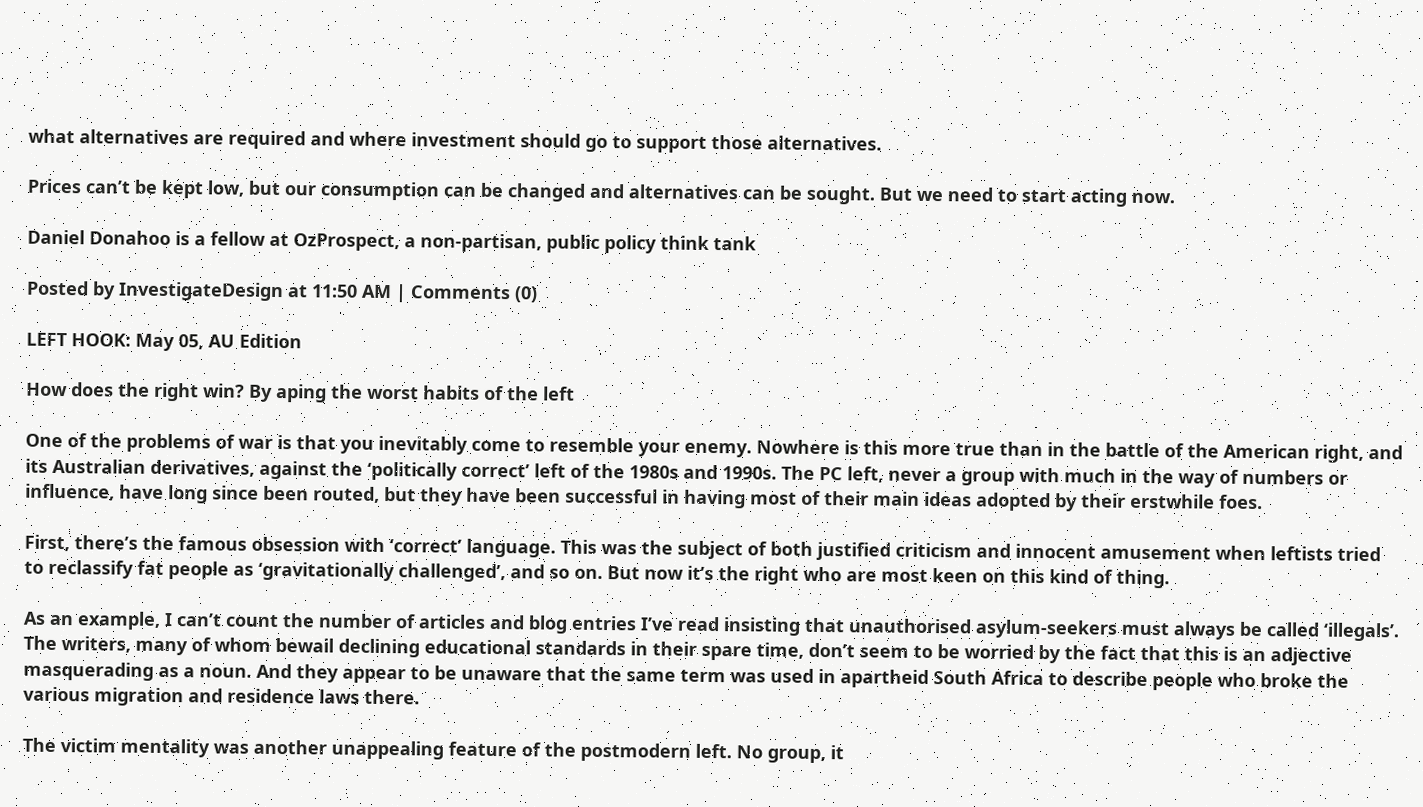what alternatives are required and where investment should go to support those alternatives.

Prices can’t be kept low, but our consumption can be changed and alternatives can be sought. But we need to start acting now.

Daniel Donahoo is a fellow at OzProspect, a non-partisan, public policy think tank

Posted by InvestigateDesign at 11:50 AM | Comments (0)

LEFT HOOK: May 05, AU Edition

How does the right win? By aping the worst habits of the left

One of the problems of war is that you inevitably come to resemble your enemy. Nowhere is this more true than in the battle of the American right, and its Australian derivatives, against the ‘politically correct’ left of the 1980s and 1990s. The PC left, never a group with much in the way of numbers or influence, have long since been routed, but they have been successful in having most of their main ideas adopted by their erstwhile foes.

First, there’s the famous obsession with ‘correct’ language. This was the subject of both justified criticism and innocent amusement when leftists tried to reclassify fat people as ‘gravitationally challenged’, and so on. But now it’s the right who are most keen on this kind of thing.

As an example, I can’t count the number of articles and blog entries I’ve read insisting that unauthorised asylum-seekers must always be called ‘illegals’. The writers, many of whom bewail declining educational standards in their spare time, don’t seem to be worried by the fact that this is an adjective masquerading as a noun. And they appear to be unaware that the same term was used in apartheid South Africa to describe people who broke the various migration and residence laws there.

The victim mentality was another unappealing feature of the postmodern left. No group, it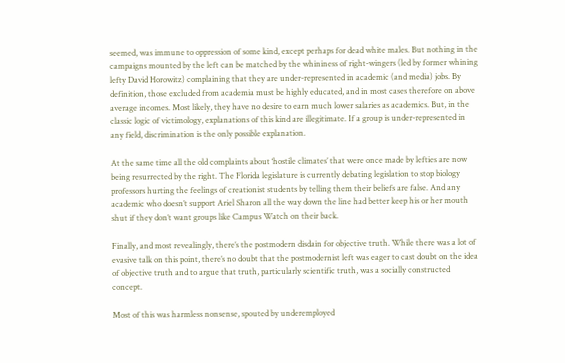seemed, was immune to oppression of some kind, except perhaps for dead white males. But nothing in the campaigns mounted by the left can be matched by the whininess of right-wingers (led by former whining lefty David Horowitz) complaining that they are under-represented in academic (and media) jobs. By definition, those excluded from academia must be highly educated, and in most cases therefore on above average incomes. Most likely, they have no desire to earn much lower salaries as academics. But, in the classic logic of victimology, explanations of this kind are illegitimate. If a group is under-represented in any field, discrimination is the only possible explanation.

At the same time all the old complaints about ‘hostile climates’ that were once made by lefties are now being resurrected by the right. The Florida legislature is currently debating legislation to stop biology professors hurting the feelings of creationist students by telling them their beliefs are false. And any academic who doesn’t support Ariel Sharon all the way down the line had better keep his or her mouth shut if they don’t want groups like Campus Watch on their back.

Finally, and most revealingly, there’s the postmodern disdain for objective truth. While there was a lot of evasive talk on this point, there’s no doubt that the postmodernist left was eager to cast doubt on the idea of objective truth and to argue that truth, particularly scientific truth, was a socially constructed concept.

Most of this was harmless nonsense, spouted by underemployed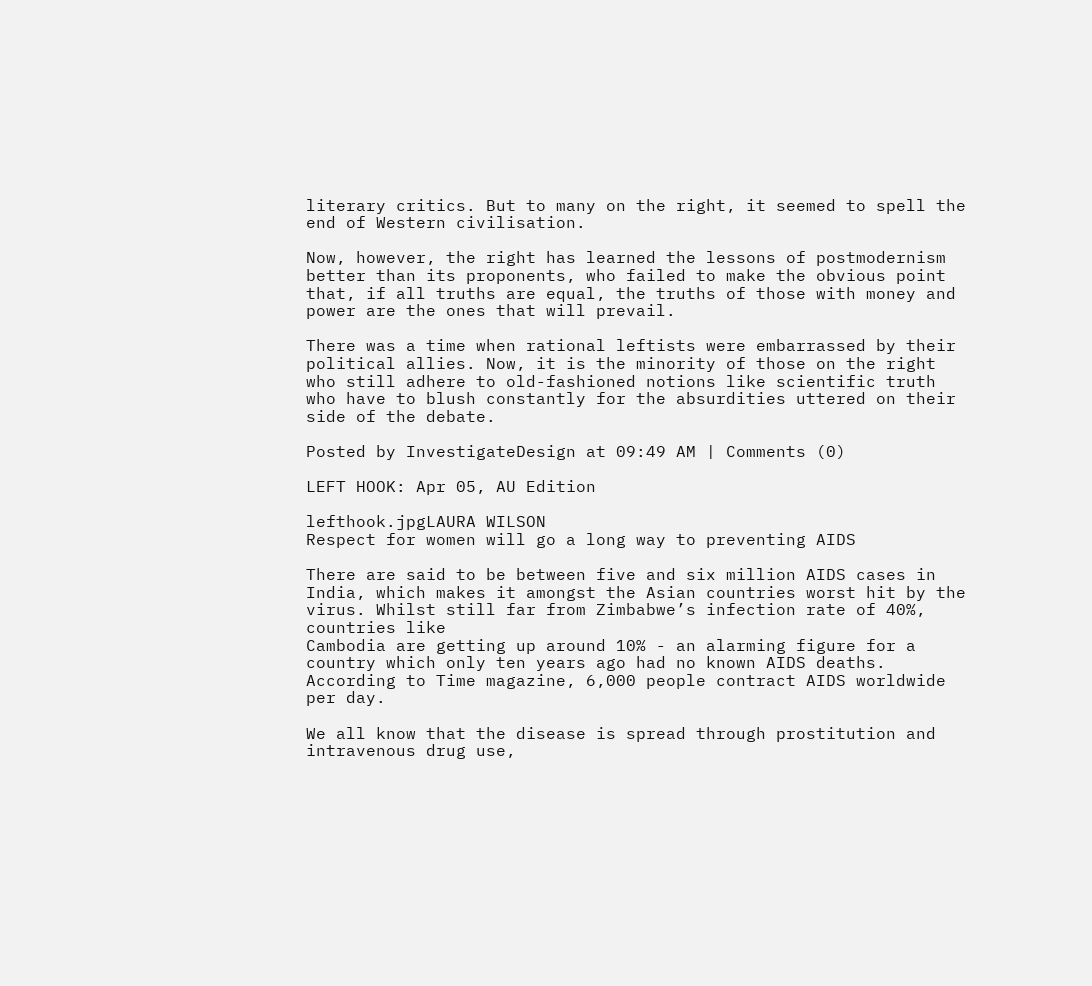literary critics. But to many on the right, it seemed to spell the end of Western civilisation.

Now, however, the right has learned the lessons of postmodernism better than its proponents, who failed to make the obvious point that, if all truths are equal, the truths of those with money and power are the ones that will prevail.

There was a time when rational leftists were embarrassed by their political allies. Now, it is the minority of those on the right who still adhere to old-fashioned notions like scientific truth who have to blush constantly for the absurdities uttered on their side of the debate.

Posted by InvestigateDesign at 09:49 AM | Comments (0)

LEFT HOOK: Apr 05, AU Edition

lefthook.jpgLAURA WILSON
Respect for women will go a long way to preventing AIDS

There are said to be between five and six million AIDS cases in India, which makes it amongst the Asian countries worst hit by the virus. Whilst still far from Zimbabwe’s infection rate of 40%, countries like
Cambodia are getting up around 10% - an alarming figure for a country which only ten years ago had no known AIDS deaths. According to Time magazine, 6,000 people contract AIDS worldwide per day.

We all know that the disease is spread through prostitution and intravenous drug use,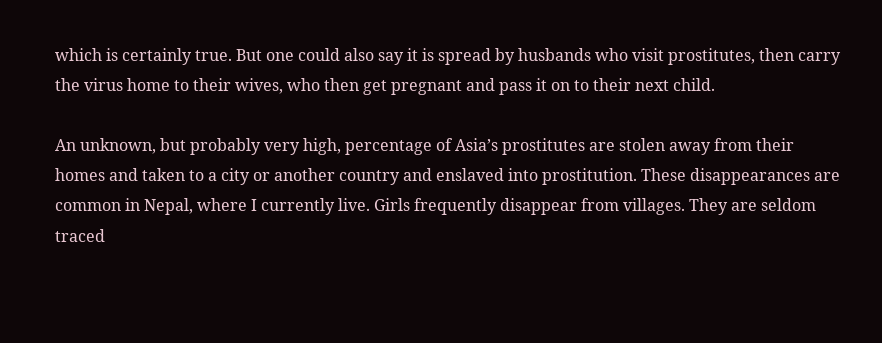which is certainly true. But one could also say it is spread by husbands who visit prostitutes, then carry the virus home to their wives, who then get pregnant and pass it on to their next child.

An unknown, but probably very high, percentage of Asia’s prostitutes are stolen away from their homes and taken to a city or another country and enslaved into prostitution. These disappearances are common in Nepal, where I currently live. Girls frequently disappear from villages. They are seldom traced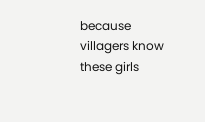because villagers know these girls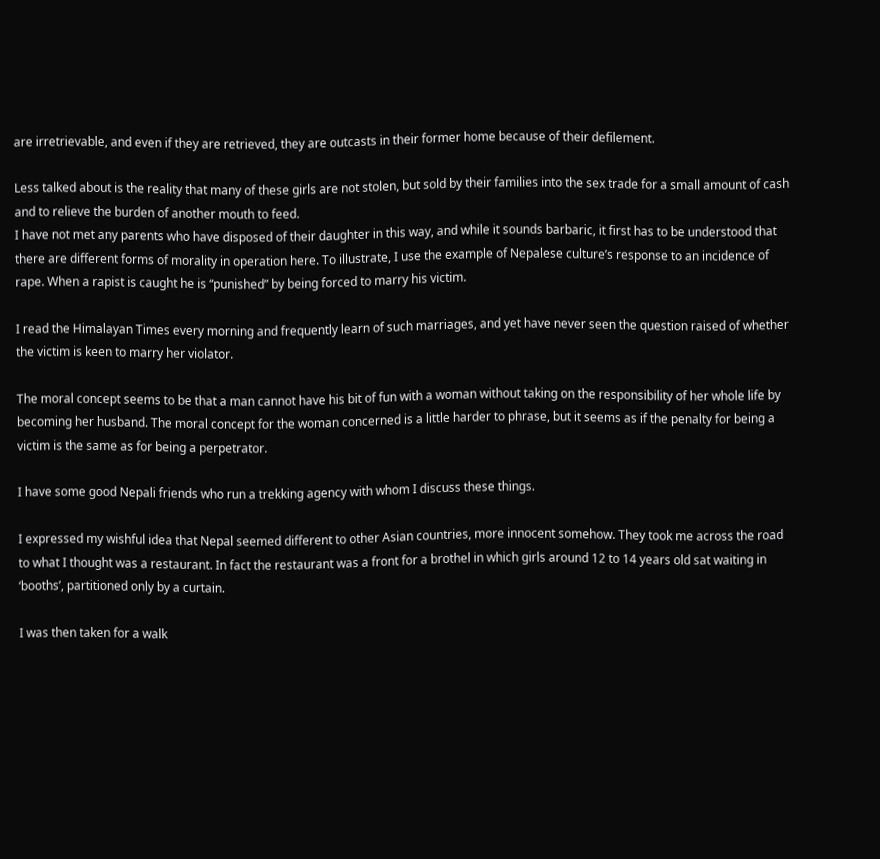are irretrievable, and even if they are retrieved, they are outcasts in their former home because of their defilement.

Less talked about is the reality that many of these girls are not stolen, but sold by their families into the sex trade for a small amount of cash and to relieve the burden of another mouth to feed.
I have not met any parents who have disposed of their daughter in this way, and while it sounds barbaric, it first has to be understood that there are different forms of morality in operation here. To illustrate, I use the example of Nepalese culture’s response to an incidence of rape. When a rapist is caught he is “punished” by being forced to marry his victim.

I read the Himalayan Times every morning and frequently learn of such marriages, and yet have never seen the question raised of whether the victim is keen to marry her violator.

The moral concept seems to be that a man cannot have his bit of fun with a woman without taking on the responsibility of her whole life by becoming her husband. The moral concept for the woman concerned is a little harder to phrase, but it seems as if the penalty for being a victim is the same as for being a perpetrator.

I have some good Nepali friends who run a trekking agency with whom I discuss these things.

I expressed my wishful idea that Nepal seemed different to other Asian countries, more innocent somehow. They took me across the road to what I thought was a restaurant. In fact the restaurant was a front for a brothel in which girls around 12 to 14 years old sat waiting in ‘booths’, partitioned only by a curtain.

I was then taken for a walk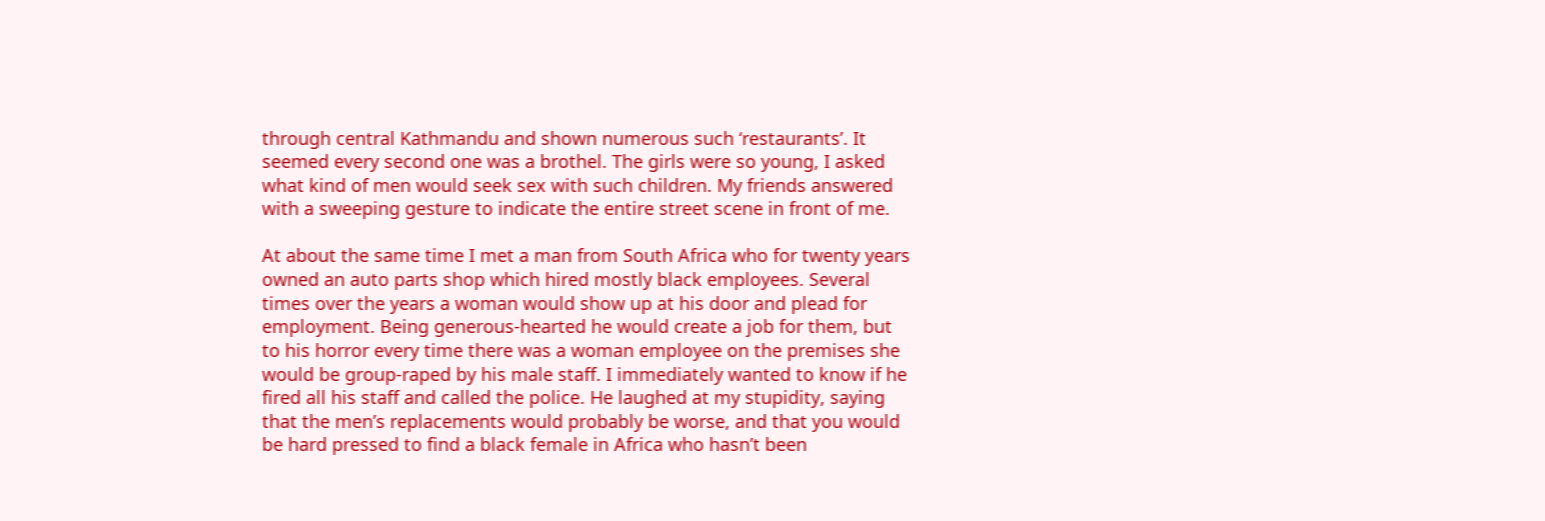through central Kathmandu and shown numerous such ‘restaurants’. It seemed every second one was a brothel. The girls were so young, I asked what kind of men would seek sex with such children. My friends answered with a sweeping gesture to indicate the entire street scene in front of me.

At about the same time I met a man from South Africa who for twenty years owned an auto parts shop which hired mostly black employees. Several times over the years a woman would show up at his door and plead for employment. Being generous-hearted he would create a job for them, but to his horror every time there was a woman employee on the premises she would be group-raped by his male staff. I immediately wanted to know if he fired all his staff and called the police. He laughed at my stupidity, saying that the men’s replacements would probably be worse, and that you would be hard pressed to find a black female in Africa who hasn’t been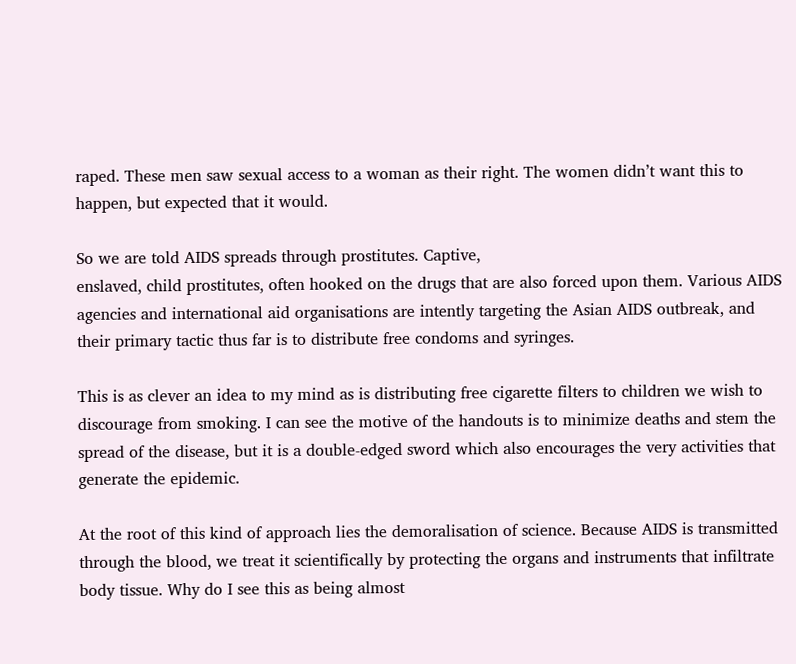raped. These men saw sexual access to a woman as their right. The women didn’t want this to happen, but expected that it would.

So we are told AIDS spreads through prostitutes. Captive,
enslaved, child prostitutes, often hooked on the drugs that are also forced upon them. Various AIDS agencies and international aid organisations are intently targeting the Asian AIDS outbreak, and their primary tactic thus far is to distribute free condoms and syringes.

This is as clever an idea to my mind as is distributing free cigarette filters to children we wish to discourage from smoking. I can see the motive of the handouts is to minimize deaths and stem the spread of the disease, but it is a double-edged sword which also encourages the very activities that generate the epidemic.

At the root of this kind of approach lies the demoralisation of science. Because AIDS is transmitted through the blood, we treat it scientifically by protecting the organs and instruments that infiltrate body tissue. Why do I see this as being almost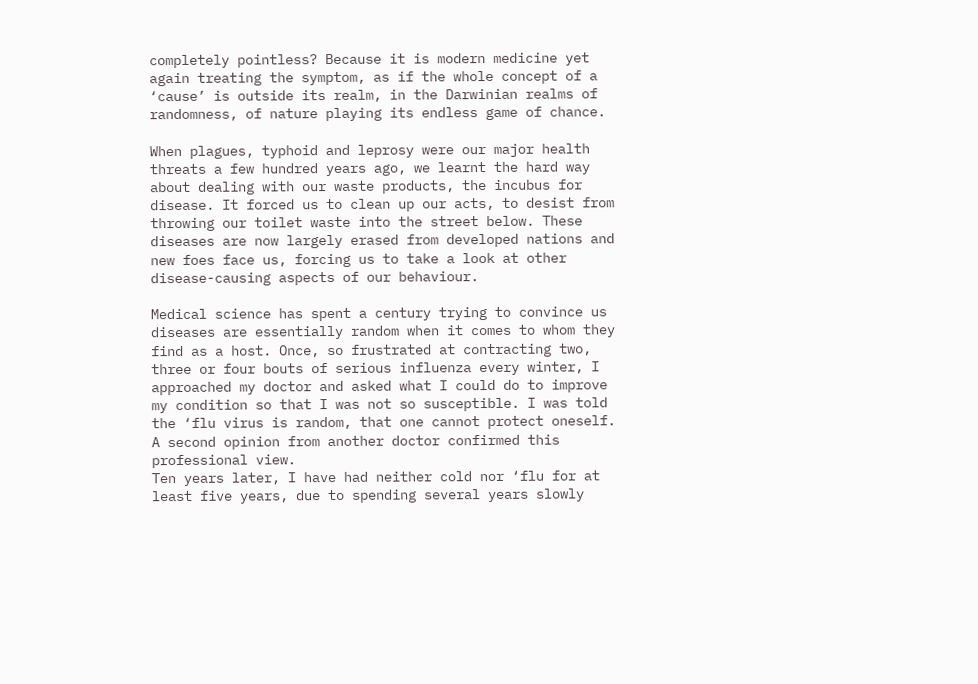completely pointless? Because it is modern medicine yet again treating the symptom, as if the whole concept of a ‘cause’ is outside its realm, in the Darwinian realms of randomness, of nature playing its endless game of chance.

When plagues, typhoid and leprosy were our major health threats a few hundred years ago, we learnt the hard way about dealing with our waste products, the incubus for disease. It forced us to clean up our acts, to desist from throwing our toilet waste into the street below. These diseases are now largely erased from developed nations and new foes face us, forcing us to take a look at other disease-causing aspects of our behaviour.

Medical science has spent a century trying to convince us diseases are essentially random when it comes to whom they find as a host. Once, so frustrated at contracting two, three or four bouts of serious influenza every winter, I approached my doctor and asked what I could do to improve my condition so that I was not so susceptible. I was told the ‘flu virus is random, that one cannot protect oneself. A second opinion from another doctor confirmed this professional view.
Ten years later, I have had neither cold nor ‘flu for at least five years, due to spending several years slowly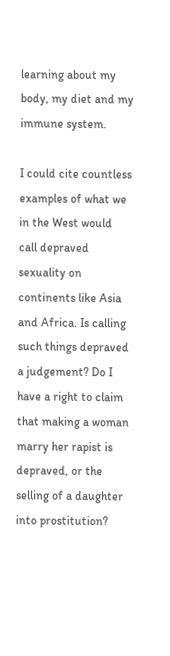learning about my body, my diet and my immune system.

I could cite countless examples of what we in the West would call depraved sexuality on continents like Asia and Africa. Is calling such things depraved a judgement? Do I have a right to claim that making a woman marry her rapist is depraved, or the selling of a daughter into prostitution?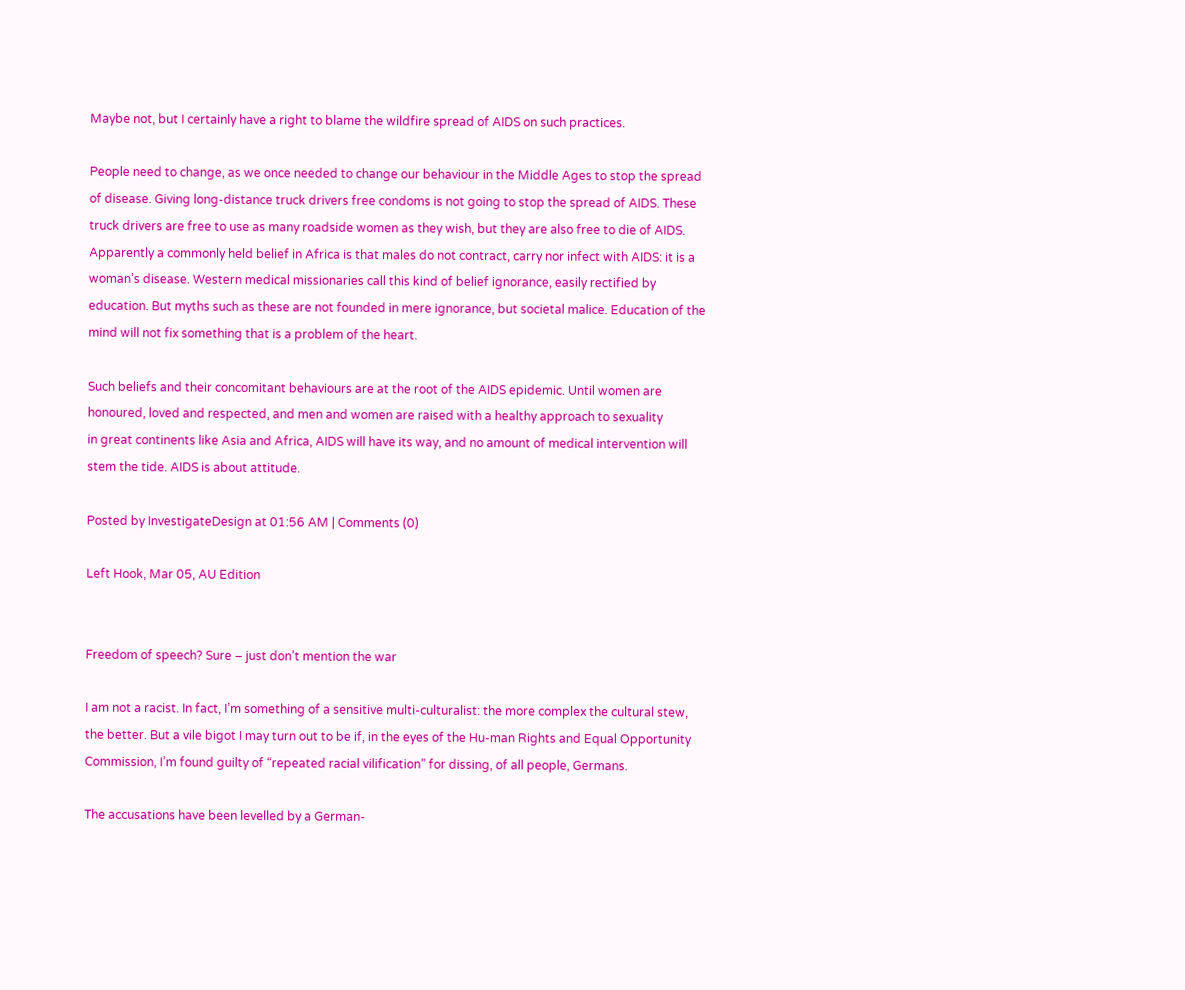Maybe not, but I certainly have a right to blame the wildfire spread of AIDS on such practices.

People need to change, as we once needed to change our behaviour in the Middle Ages to stop the spread of disease. Giving long-distance truck drivers free condoms is not going to stop the spread of AIDS. These truck drivers are free to use as many roadside women as they wish, but they are also free to die of AIDS. Apparently a commonly held belief in Africa is that males do not contract, carry nor infect with AIDS: it is a woman’s disease. Western medical missionaries call this kind of belief ignorance, easily rectified by education. But myths such as these are not founded in mere ignorance, but societal malice. Education of the mind will not fix something that is a problem of the heart.

Such beliefs and their concomitant behaviours are at the root of the AIDS epidemic. Until women are honoured, loved and respected, and men and women are raised with a healthy approach to sexuality
in great continents like Asia and Africa, AIDS will have its way, and no amount of medical intervention will stem the tide. AIDS is about attitude.

Posted by InvestigateDesign at 01:56 AM | Comments (0)

Left Hook, Mar 05, AU Edition


Freedom of speech? Sure – just don’t mention the war

I am not a racist. In fact, I’m something of a sensitive multi-culturalist: the more complex the cultural stew, the better. But a vile bigot I may turn out to be if, in the eyes of the Hu-man Rights and Equal Opportunity Commission, I’m found guilty of “repeated racial vilification” for dissing, of all people, Germans.

The accusations have been levelled by a German-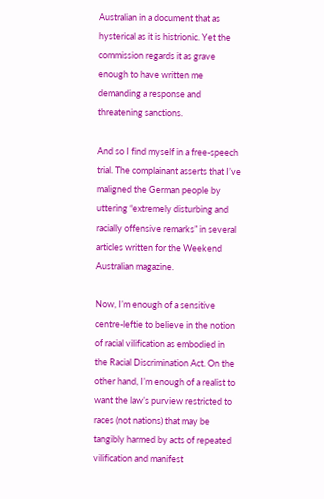Australian in a document that as hysterical as it is histrionic. Yet the commission regards it as grave enough to have written me demanding a response and threatening sanctions.

And so I find myself in a free-speech trial. The complainant asserts that I’ve maligned the German people by uttering “extremely disturbing and racially offensive remarks” in several articles written for the Weekend Australian magazine.

Now, I’m enough of a sensitive centre-leftie to believe in the notion of racial vilification as embodied in the Racial Discrimination Act. On the other hand, I’m enough of a realist to want the law’s purview restricted to races (not nations) that may be tangibly harmed by acts of repeated vilification and manifest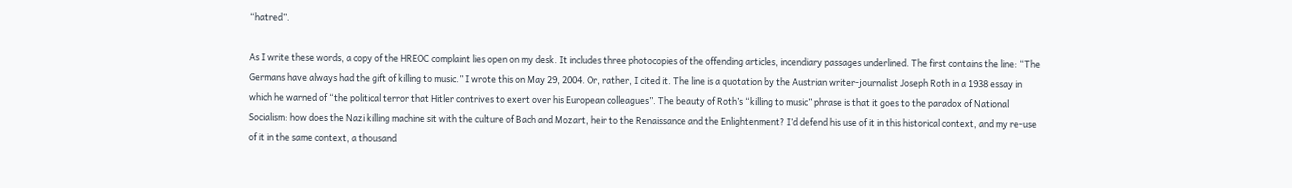“hatred”.

As I write these words, a copy of the HREOC complaint lies open on my desk. It includes three photocopies of the offending articles, incendiary passages underlined. The first contains the line: “The Germans have always had the gift of killing to music.” I wrote this on May 29, 2004. Or, rather, I cited it. The line is a quotation by the Austrian writer-journalist Joseph Roth in a 1938 essay in which he warned of “the political terror that Hitler contrives to exert over his European colleagues”. The beauty of Roth’s “killing to music” phrase is that it goes to the paradox of National Socialism: how does the Nazi killing machine sit with the culture of Bach and Mozart, heir to the Renaissance and the Enlightenment? I’d defend his use of it in this historical context, and my re-use of it in the same context, a thousand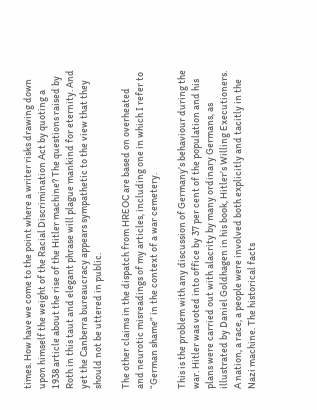times. How have we come to the point where a writer risks drawing down upon himself the weight of the Racial Discrimination Act by quoting a 1938 article about the rise of the Hitler machine? The questions raised by Roth in this taut and elegant phrase will plague mankind for eternity. And yet the Canberra bureaucracy appears sympathetic to the view that they should not be uttered in public.

The other claims in the dispatch from HREOC are based on overheated and neurotic misreadings of my articles, including one in which I refer to “German shame” in the context of a war cemetery.

This is the problem with any discussion of Germany’s behaviour during the war. Hitler was voted into office by 37 per cent of the population and his plans were carried out with alacrity by many ordinary Germans, as illustrated by Daniel Goldhagen in his book, Hitler’s Willing Executioners. A nation, a race, a people were involved both explicitly and tacitly in the Nazi machine. The historical facts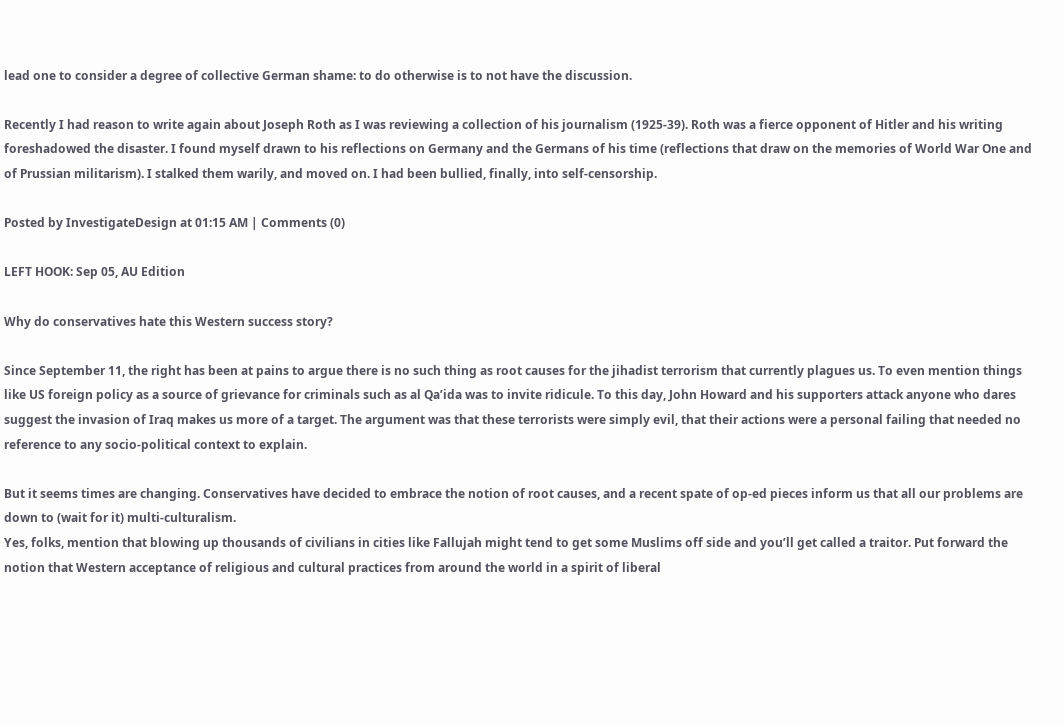lead one to consider a degree of collective German shame: to do otherwise is to not have the discussion.

Recently I had reason to write again about Joseph Roth as I was reviewing a collection of his journalism (1925-39). Roth was a fierce opponent of Hitler and his writing foreshadowed the disaster. I found myself drawn to his reflections on Germany and the Germans of his time (reflections that draw on the memories of World War One and of Prussian militarism). I stalked them warily, and moved on. I had been bullied, finally, into self-censorship.

Posted by InvestigateDesign at 01:15 AM | Comments (0)

LEFT HOOK: Sep 05, AU Edition

Why do conservatives hate this Western success story?

Since September 11, the right has been at pains to argue there is no such thing as root causes for the jihadist terrorism that currently plagues us. To even mention things like US foreign policy as a source of grievance for criminals such as al Qa’ida was to invite ridicule. To this day, John Howard and his supporters attack anyone who dares suggest the invasion of Iraq makes us more of a target. The argument was that these terrorists were simply evil, that their actions were a personal failing that needed no reference to any socio-political context to explain.

But it seems times are changing. Conservatives have decided to embrace the notion of root causes, and a recent spate of op-ed pieces inform us that all our problems are down to (wait for it) multi-culturalism.
Yes, folks, mention that blowing up thousands of civilians in cities like Fallujah might tend to get some Muslims off side and you’ll get called a traitor. Put forward the notion that Western acceptance of religious and cultural practices from around the world in a spirit of liberal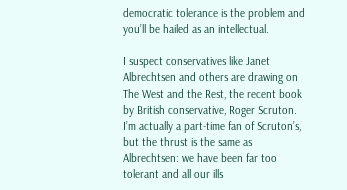democratic tolerance is the problem and you’ll be hailed as an intellectual.

I suspect conservatives like Janet Albrechtsen and others are drawing on The West and the Rest, the recent book by British conservative, Roger Scruton. I’m actually a part-time fan of Scruton’s, but the thrust is the same as Albrechtsen: we have been far too tolerant and all our ills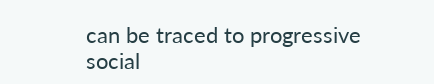can be traced to progressive social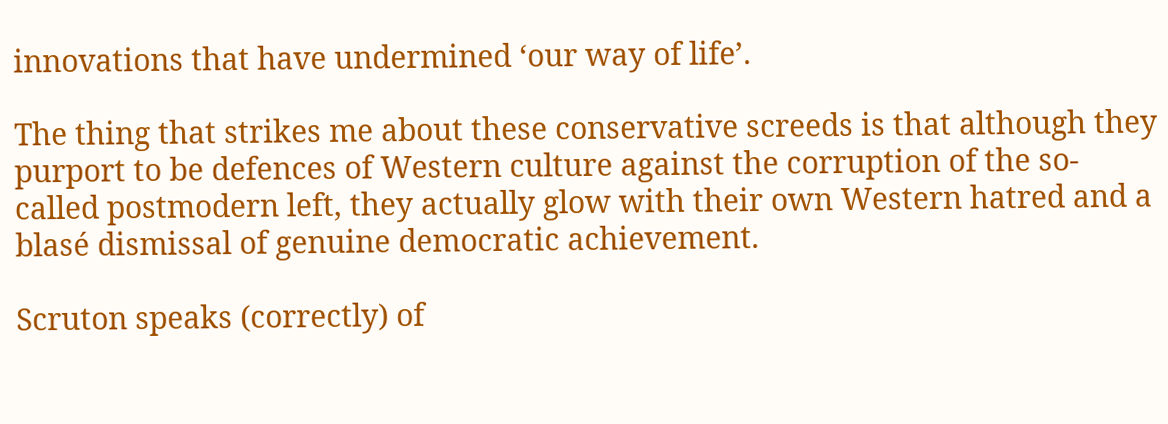innovations that have undermined ‘our way of life’.

The thing that strikes me about these conservative screeds is that although they purport to be defences of Western culture against the corruption of the so-called postmodern left, they actually glow with their own Western hatred and a blasé dismissal of genuine democratic achievement.

Scruton speaks (correctly) of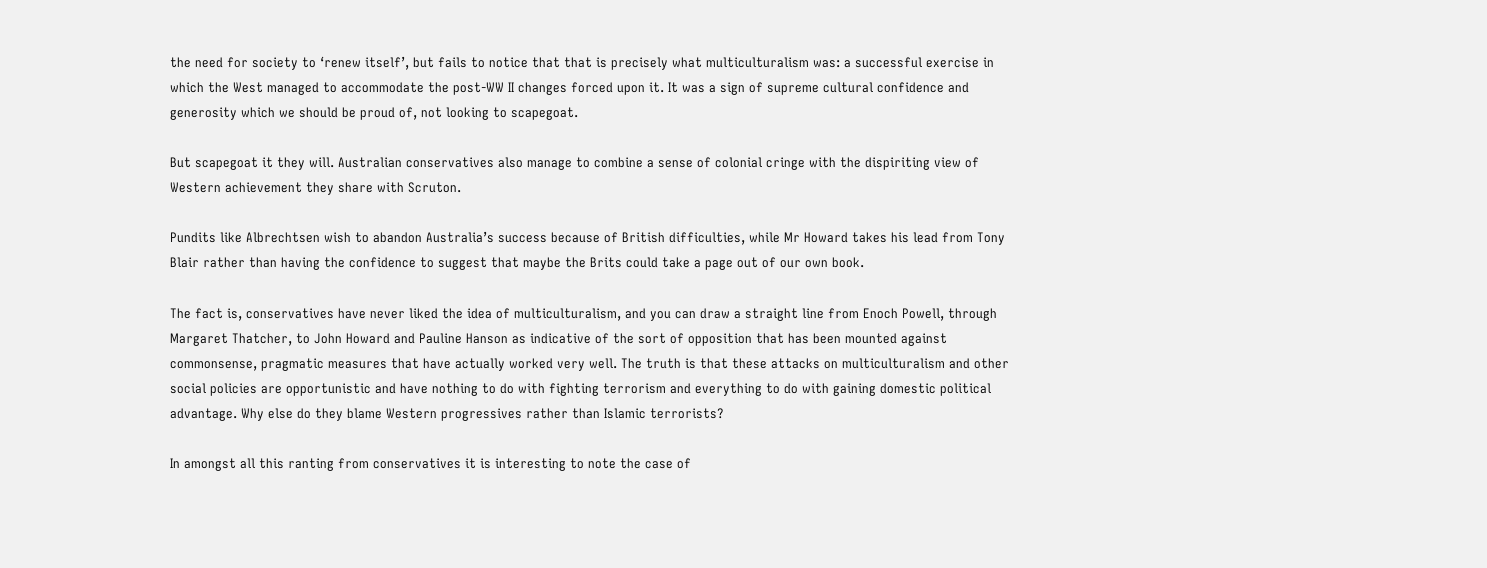the need for society to ‘renew itself’, but fails to notice that that is precisely what multiculturalism was: a successful exercise in which the West managed to accommodate the post-WW II changes forced upon it. It was a sign of supreme cultural confidence and generosity which we should be proud of, not looking to scapegoat.

But scapegoat it they will. Australian conservatives also manage to combine a sense of colonial cringe with the dispiriting view of Western achievement they share with Scruton.

Pundits like Albrechtsen wish to abandon Australia’s success because of British difficulties, while Mr Howard takes his lead from Tony Blair rather than having the confidence to suggest that maybe the Brits could take a page out of our own book.

The fact is, conservatives have never liked the idea of multiculturalism, and you can draw a straight line from Enoch Powell, through Margaret Thatcher, to John Howard and Pauline Hanson as indicative of the sort of opposition that has been mounted against commonsense, pragmatic measures that have actually worked very well. The truth is that these attacks on multiculturalism and other social policies are opportunistic and have nothing to do with fighting terrorism and everything to do with gaining domestic political advantage. Why else do they blame Western progressives rather than Islamic terrorists?

In amongst all this ranting from conservatives it is interesting to note the case of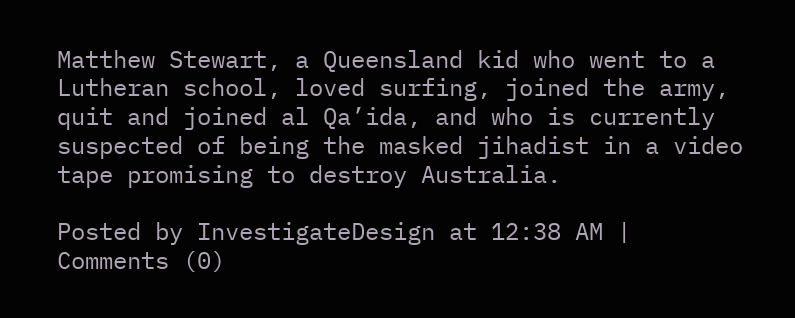Matthew Stewart, a Queensland kid who went to a Lutheran school, loved surfing, joined the army, quit and joined al Qa’ida, and who is currently suspected of being the masked jihadist in a video tape promising to destroy Australia.

Posted by InvestigateDesign at 12:38 AM | Comments (0)